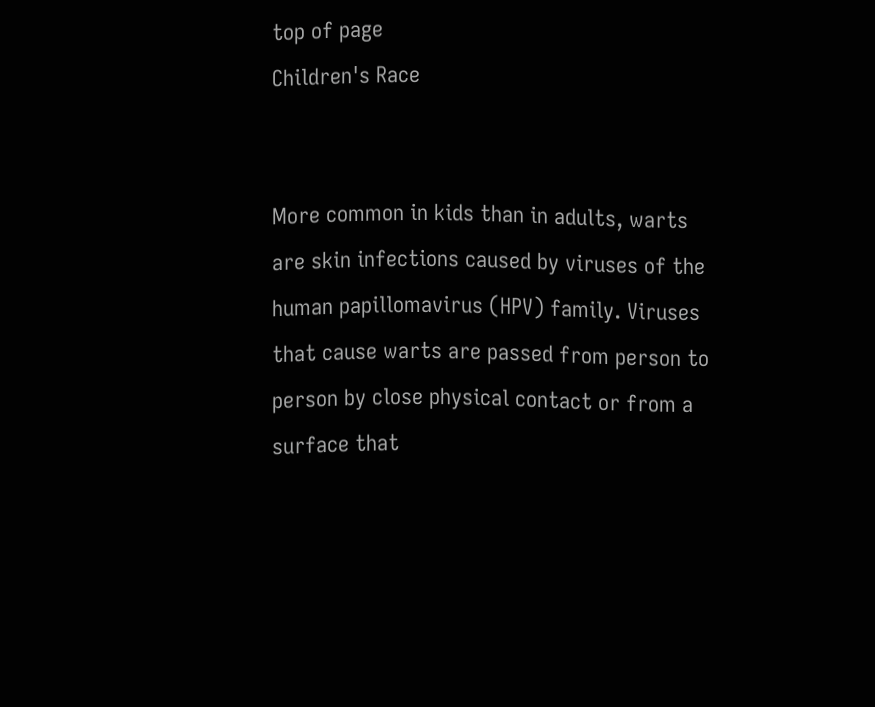top of page
Children's Race


More common in kids than in adults, warts are skin infections caused by viruses of the human papillomavirus (HPV) family. Viruses that cause warts are passed from person to person by close physical contact or from a surface that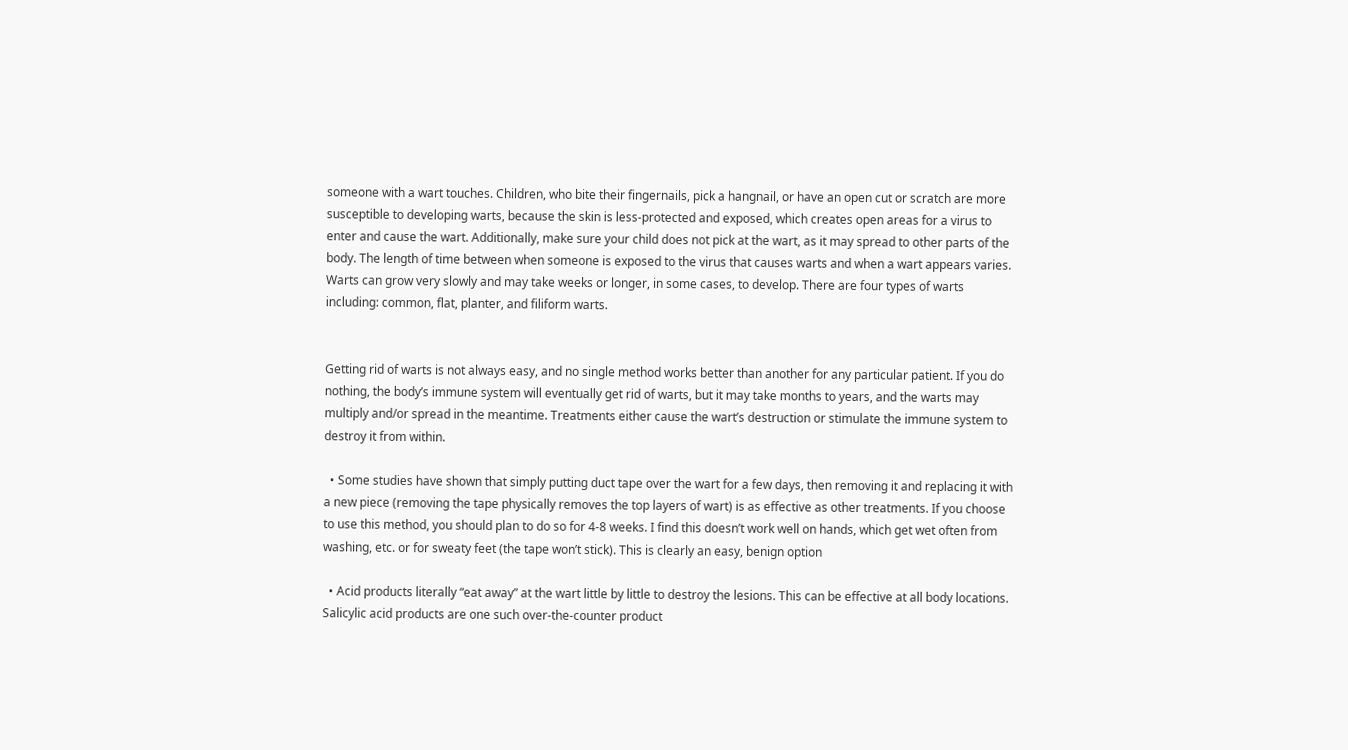someone with a wart touches. Children, who bite their fingernails, pick a hangnail, or have an open cut or scratch are more susceptible to developing warts, because the skin is less-protected and exposed, which creates open areas for a virus to enter and cause the wart. Additionally, make sure your child does not pick at the wart, as it may spread to other parts of the body. The length of time between when someone is exposed to the virus that causes warts and when a wart appears varies. Warts can grow very slowly and may take weeks or longer, in some cases, to develop. There are four types of warts including: common, flat, planter, and filiform warts.


Getting rid of warts is not always easy, and no single method works better than another for any particular patient. If you do nothing, the body’s immune system will eventually get rid of warts, but it may take months to years, and the warts may multiply and/or spread in the meantime. Treatments either cause the wart’s destruction or stimulate the immune system to destroy it from within.

  • Some studies have shown that simply putting duct tape over the wart for a few days, then removing it and replacing it with a new piece (removing the tape physically removes the top layers of wart) is as effective as other treatments. If you choose to use this method, you should plan to do so for 4-8 weeks. I find this doesn’t work well on hands, which get wet often from washing, etc. or for sweaty feet (the tape won’t stick). This is clearly an easy, benign option

  • Acid products literally “eat away” at the wart little by little to destroy the lesions. This can be effective at all body locations. Salicylic acid products are one such over-the-counter product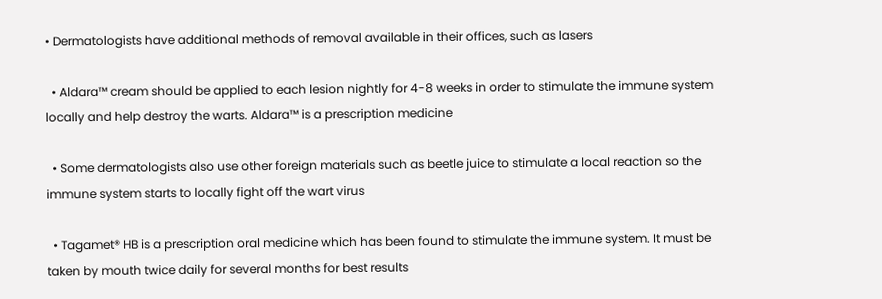• Dermatologists have additional methods of removal available in their offices, such as lasers

  • Aldara™ cream should be applied to each lesion nightly for 4-8 weeks in order to stimulate the immune system locally and help destroy the warts. Aldara™ is a prescription medicine

  • Some dermatologists also use other foreign materials such as beetle juice to stimulate a local reaction so the immune system starts to locally fight off the wart virus

  • Tagamet® HB is a prescription oral medicine which has been found to stimulate the immune system. It must be taken by mouth twice daily for several months for best results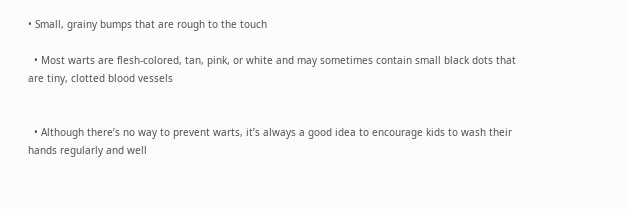• Small, grainy bumps that are rough to the touch

  • Most warts are flesh-colored, tan, pink, or white and may sometimes contain small black dots that are tiny, clotted blood vessels


  • Although there’s no way to prevent warts, it’s always a good idea to encourage kids to wash their hands regularly and well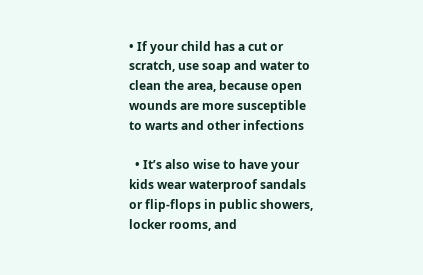• If your child has a cut or scratch, use soap and water to clean the area, because open wounds are more susceptible to warts and other infections

  • It’s also wise to have your kids wear waterproof sandals or flip-flops in public showers, locker rooms, and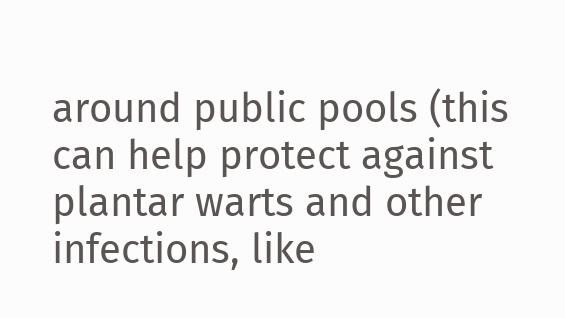around public pools (this can help protect against plantar warts and other infections, like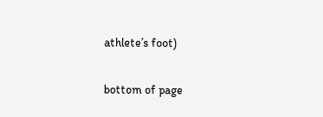athlete’s foot)

bottom of page